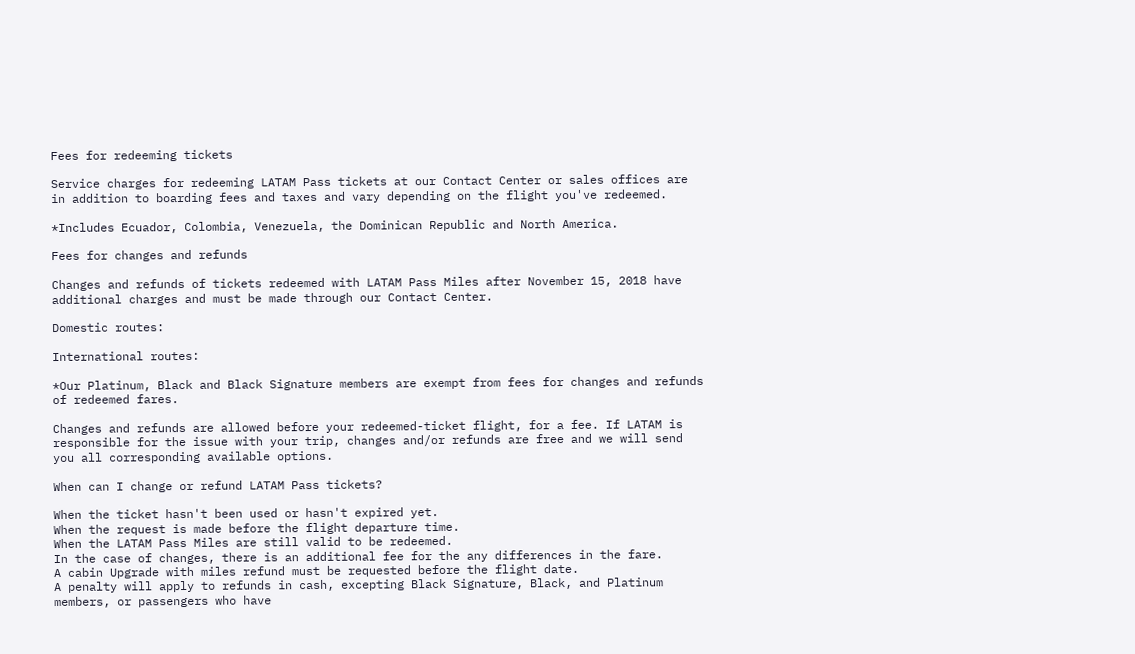Fees for redeeming tickets

Service charges for redeeming LATAM Pass tickets at our Contact Center or sales offices are in addition to boarding fees and taxes and vary depending on the flight you've redeemed.

*Includes Ecuador, Colombia, Venezuela, the Dominican Republic and North America.

Fees for changes and refunds

Changes and refunds of tickets redeemed with LATAM Pass Miles after November 15, 2018 have additional charges and must be made through our Contact Center.

Domestic routes:

International routes:

*Our Platinum, Black and Black Signature members are exempt from fees for changes and refunds of redeemed fares.

Changes and refunds are allowed before your redeemed-ticket flight, for a fee. If LATAM is responsible for the issue with your trip, changes and/or refunds are free and we will send you all corresponding available options.

When can I change or refund LATAM Pass tickets?

When the ticket hasn't been used or hasn't expired yet.
When the request is made before the flight departure time.
When the LATAM Pass Miles are still valid to be redeemed.
In the case of changes, there is an additional fee for the any differences in the fare.
A cabin Upgrade with miles refund must be requested before the flight date.
A penalty will apply to refunds in cash, excepting Black Signature, Black, and Platinum members, or passengers who have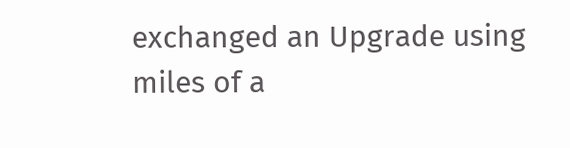exchanged an Upgrade using miles of a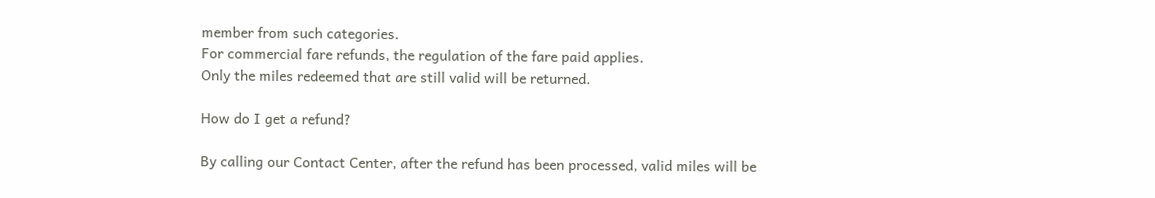member from such categories.
For commercial fare refunds, the regulation of the fare paid applies.
Only the miles redeemed that are still valid will be returned.

How do I get a refund?

By calling our Contact Center, after the refund has been processed, valid miles will be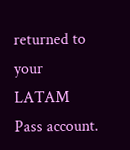returned to your LATAM Pass account.